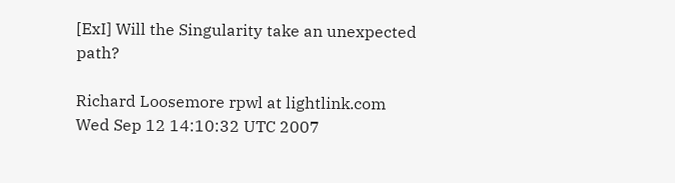[ExI] Will the Singularity take an unexpected path?

Richard Loosemore rpwl at lightlink.com
Wed Sep 12 14:10:32 UTC 2007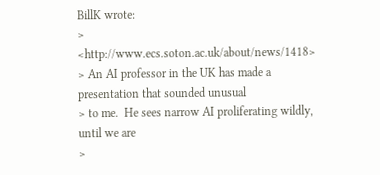BillK wrote:
> <http://www.ecs.soton.ac.uk/about/news/1418>
> An AI professor in the UK has made a presentation that sounded unusual
> to me.  He sees narrow AI proliferating wildly, until we are
>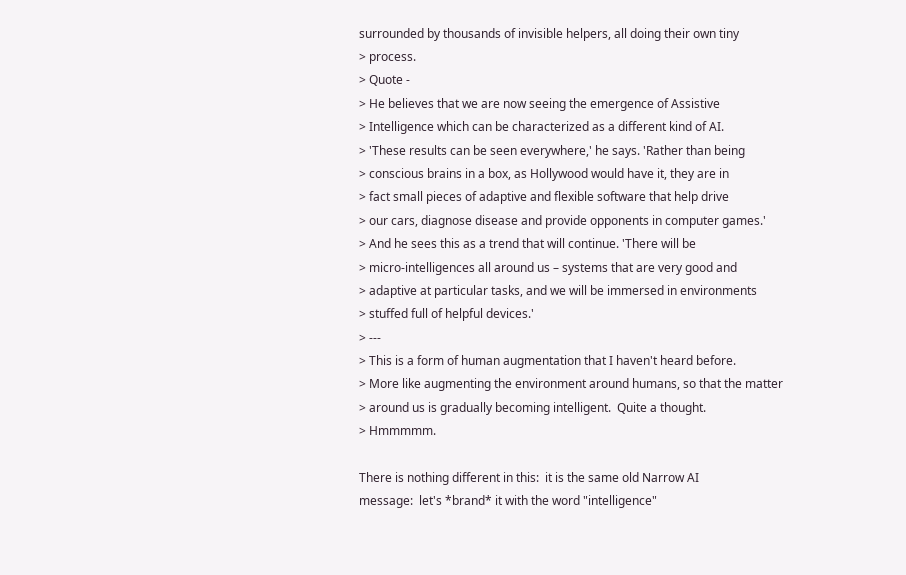surrounded by thousands of invisible helpers, all doing their own tiny
> process.
> Quote -
> He believes that we are now seeing the emergence of Assistive
> Intelligence which can be characterized as a different kind of AI.
> 'These results can be seen everywhere,' he says. 'Rather than being
> conscious brains in a box, as Hollywood would have it, they are in
> fact small pieces of adaptive and flexible software that help drive
> our cars, diagnose disease and provide opponents in computer games.'
> And he sees this as a trend that will continue. 'There will be
> micro-intelligences all around us – systems that are very good and
> adaptive at particular tasks, and we will be immersed in environments
> stuffed full of helpful devices.'
> ---
> This is a form of human augmentation that I haven't heard before.
> More like augmenting the environment around humans, so that the matter
> around us is gradually becoming intelligent.  Quite a thought.
> Hmmmmm.

There is nothing different in this:  it is the same old Narrow AI
message:  let's *brand* it with the word "intelligence"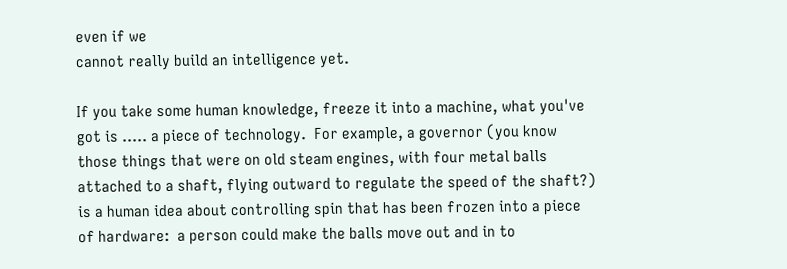even if we
cannot really build an intelligence yet.

If you take some human knowledge, freeze it into a machine, what you've
got is ..... a piece of technology.  For example, a governor (you know
those things that were on old steam engines, with four metal balls
attached to a shaft, flying outward to regulate the speed of the shaft?)
is a human idea about controlling spin that has been frozen into a piece
of hardware:  a person could make the balls move out and in to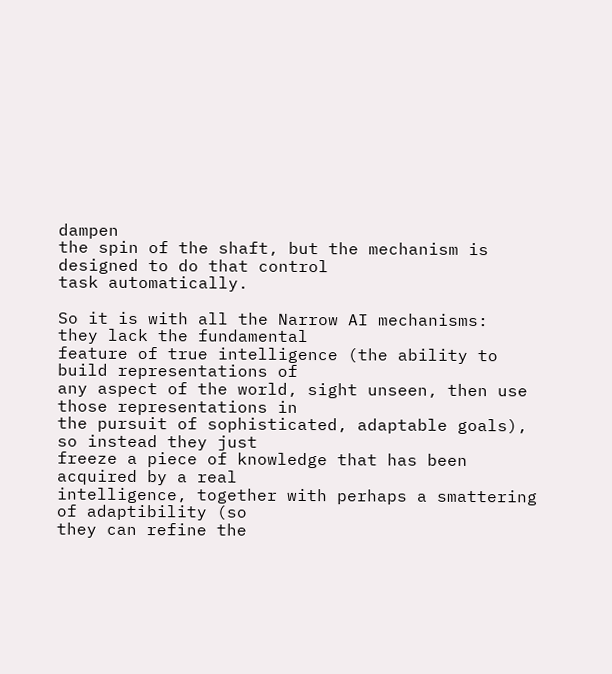dampen
the spin of the shaft, but the mechanism is designed to do that control
task automatically.

So it is with all the Narrow AI mechanisms:  they lack the fundamental
feature of true intelligence (the ability to build representations of
any aspect of the world, sight unseen, then use those representations in
the pursuit of sophisticated, adaptable goals), so instead they just
freeze a piece of knowledge that has been acquired by a real
intelligence, together with perhaps a smattering of adaptibility (so
they can refine the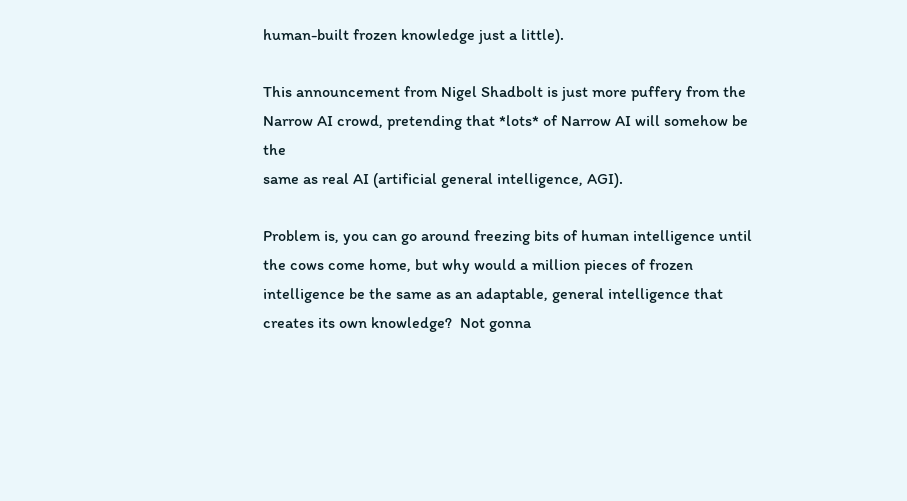human-built frozen knowledge just a little).

This announcement from Nigel Shadbolt is just more puffery from the
Narrow AI crowd, pretending that *lots* of Narrow AI will somehow be the
same as real AI (artificial general intelligence, AGI).

Problem is, you can go around freezing bits of human intelligence until
the cows come home, but why would a million pieces of frozen
intelligence be the same as an adaptable, general intelligence that
creates its own knowledge?  Not gonna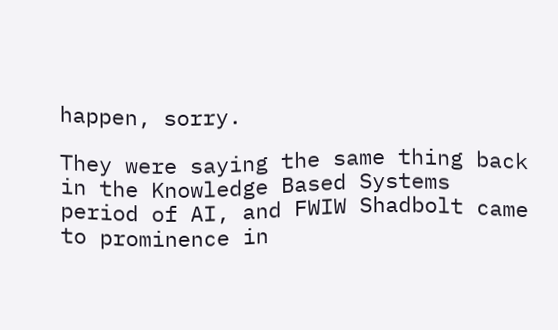happen, sorry.

They were saying the same thing back in the Knowledge Based Systems
period of AI, and FWIW Shadbolt came to prominence in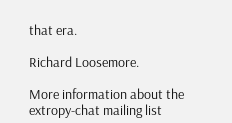that era.

Richard Loosemore.

More information about the extropy-chat mailing list